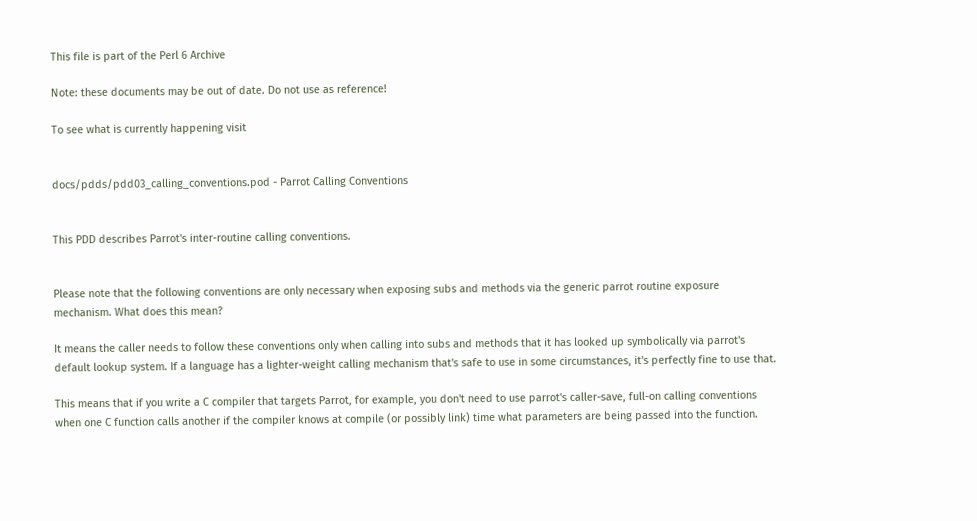This file is part of the Perl 6 Archive

Note: these documents may be out of date. Do not use as reference!

To see what is currently happening visit


docs/pdds/pdd03_calling_conventions.pod - Parrot Calling Conventions


This PDD describes Parrot's inter-routine calling conventions.


Please note that the following conventions are only necessary when exposing subs and methods via the generic parrot routine exposure mechanism. What does this mean?

It means the caller needs to follow these conventions only when calling into subs and methods that it has looked up symbolically via parrot's default lookup system. If a language has a lighter-weight calling mechanism that's safe to use in some circumstances, it's perfectly fine to use that.

This means that if you write a C compiler that targets Parrot, for example, you don't need to use parrot's caller-save, full-on calling conventions when one C function calls another if the compiler knows at compile (or possibly link) time what parameters are being passed into the function.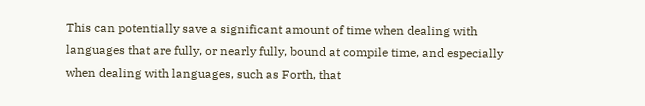This can potentially save a significant amount of time when dealing with languages that are fully, or nearly fully, bound at compile time, and especially when dealing with languages, such as Forth, that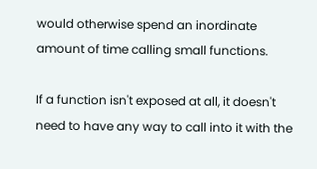would otherwise spend an inordinate amount of time calling small functions.

If a function isn't exposed at all, it doesn't need to have any way to call into it with the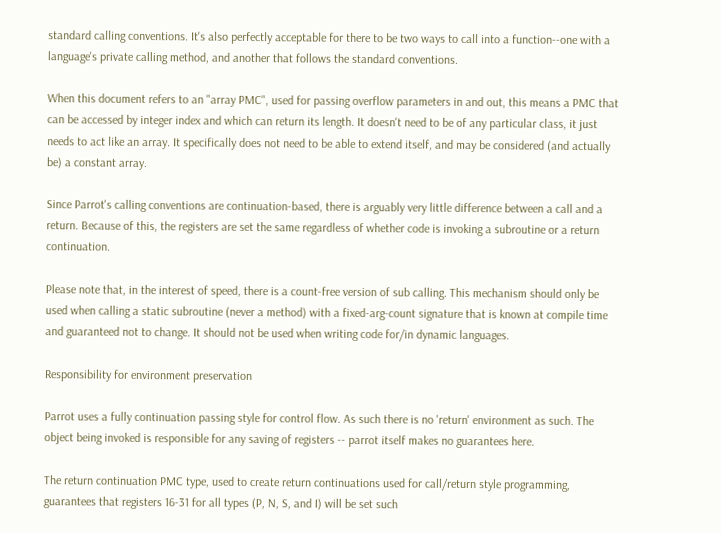standard calling conventions. It's also perfectly acceptable for there to be two ways to call into a function--one with a language's private calling method, and another that follows the standard conventions.

When this document refers to an "array PMC", used for passing overflow parameters in and out, this means a PMC that can be accessed by integer index and which can return its length. It doesn't need to be of any particular class, it just needs to act like an array. It specifically does not need to be able to extend itself, and may be considered (and actually be) a constant array.

Since Parrot's calling conventions are continuation-based, there is arguably very little difference between a call and a return. Because of this, the registers are set the same regardless of whether code is invoking a subroutine or a return continuation.

Please note that, in the interest of speed, there is a count-free version of sub calling. This mechanism should only be used when calling a static subroutine (never a method) with a fixed-arg-count signature that is known at compile time and guaranteed not to change. It should not be used when writing code for/in dynamic languages.

Responsibility for environment preservation

Parrot uses a fully continuation passing style for control flow. As such there is no 'return' environment as such. The object being invoked is responsible for any saving of registers -- parrot itself makes no guarantees here.

The return continuation PMC type, used to create return continuations used for call/return style programming, guarantees that registers 16-31 for all types (P, N, S, and I) will be set such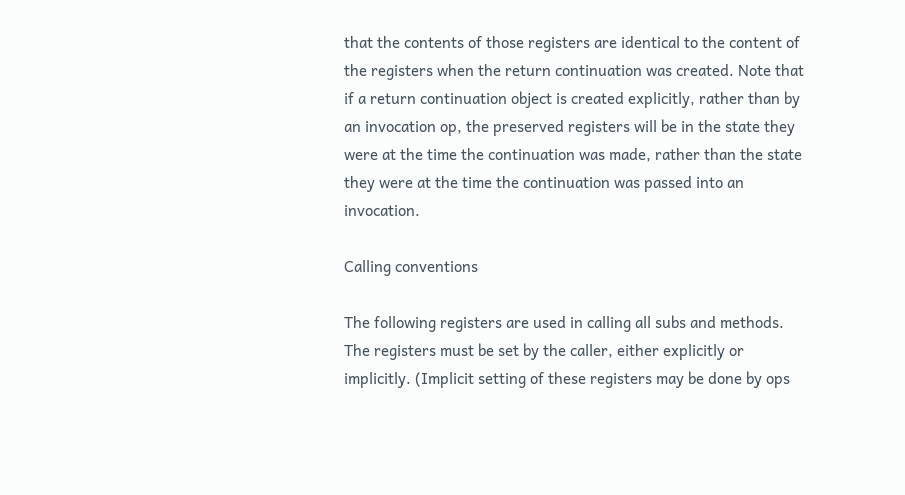that the contents of those registers are identical to the content of the registers when the return continuation was created. Note that if a return continuation object is created explicitly, rather than by an invocation op, the preserved registers will be in the state they were at the time the continuation was made, rather than the state they were at the time the continuation was passed into an invocation.

Calling conventions

The following registers are used in calling all subs and methods. The registers must be set by the caller, either explicitly or implicitly. (Implicit setting of these registers may be done by ops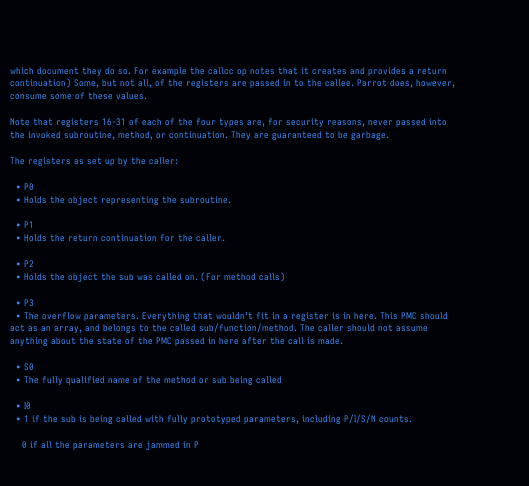which document they do so. For example the callcc op notes that it creates and provides a return continuation) Some, but not all, of the registers are passed in to the callee. Parrot does, however, consume some of these values.

Note that registers 16-31 of each of the four types are, for security reasons, never passed into the invoked subroutine, method, or continuation. They are guaranteed to be garbage.

The registers as set up by the caller:

  • P0
  • Holds the object representing the subroutine.

  • P1
  • Holds the return continuation for the caller.

  • P2
  • Holds the object the sub was called on. (For method calls)

  • P3
  • The overflow parameters. Everything that wouldn't fit in a register is in here. This PMC should act as an array, and belongs to the called sub/function/method. The caller should not assume anything about the state of the PMC passed in here after the call is made.

  • S0
  • The fully qualified name of the method or sub being called

  • I0
  • 1 if the sub is being called with fully prototyped parameters, including P/I/S/N counts.

    0 if all the parameters are jammed in P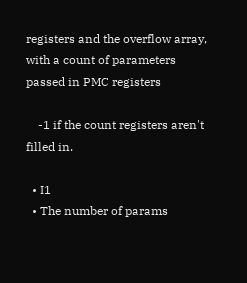registers and the overflow array, with a count of parameters passed in PMC registers

    -1 if the count registers aren't filled in.

  • I1
  • The number of params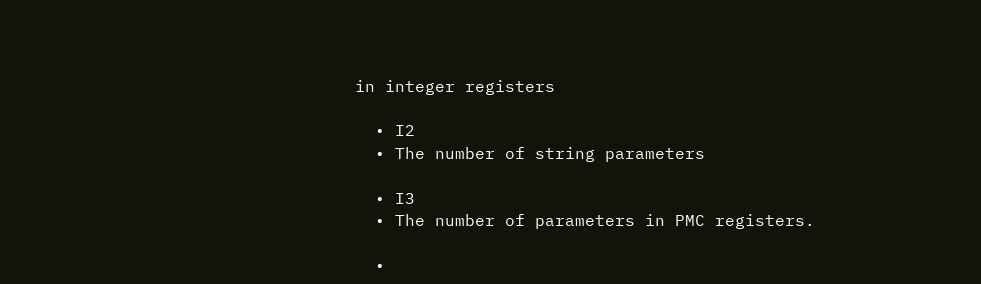in integer registers

  • I2
  • The number of string parameters

  • I3
  • The number of parameters in PMC registers.

  •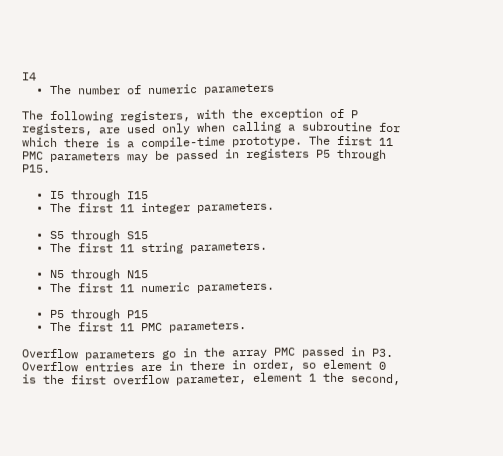I4
  • The number of numeric parameters

The following registers, with the exception of P registers, are used only when calling a subroutine for which there is a compile-time prototype. The first 11 PMC parameters may be passed in registers P5 through P15.

  • I5 through I15
  • The first 11 integer parameters.

  • S5 through S15
  • The first 11 string parameters.

  • N5 through N15
  • The first 11 numeric parameters.

  • P5 through P15
  • The first 11 PMC parameters.

Overflow parameters go in the array PMC passed in P3. Overflow entries are in there in order, so element 0 is the first overflow parameter, element 1 the second,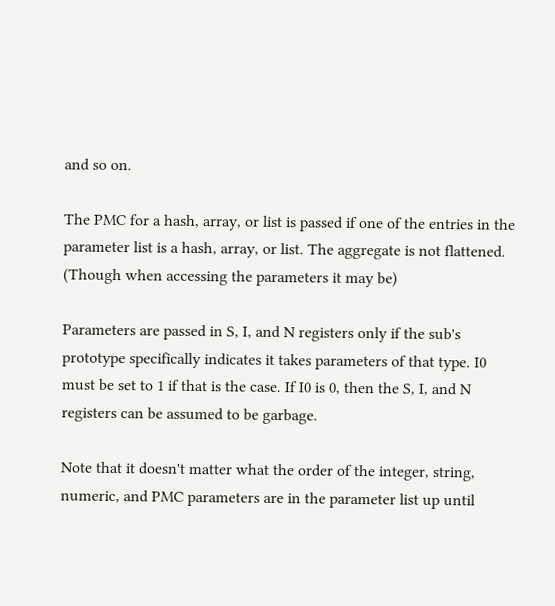and so on.

The PMC for a hash, array, or list is passed if one of the entries in the parameter list is a hash, array, or list. The aggregate is not flattened. (Though when accessing the parameters it may be)

Parameters are passed in S, I, and N registers only if the sub's prototype specifically indicates it takes parameters of that type. I0 must be set to 1 if that is the case. If I0 is 0, then the S, I, and N registers can be assumed to be garbage.

Note that it doesn't matter what the order of the integer, string, numeric, and PMC parameters are in the parameter list up until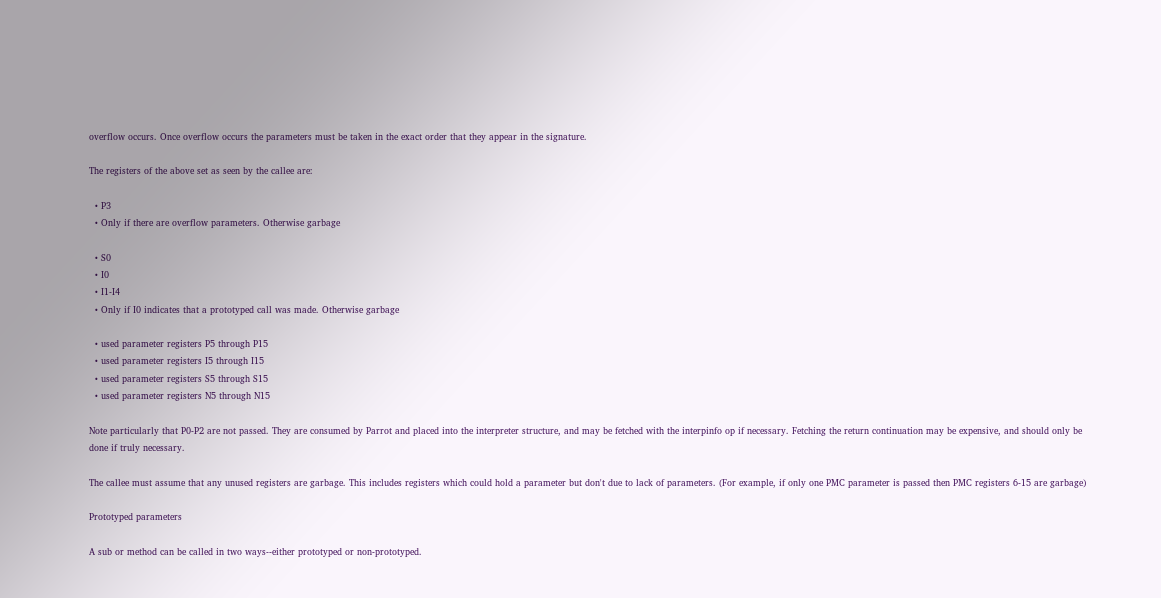overflow occurs. Once overflow occurs the parameters must be taken in the exact order that they appear in the signature.

The registers of the above set as seen by the callee are:

  • P3
  • Only if there are overflow parameters. Otherwise garbage

  • S0
  • I0
  • I1-I4
  • Only if I0 indicates that a prototyped call was made. Otherwise garbage

  • used parameter registers P5 through P15
  • used parameter registers I5 through I15
  • used parameter registers S5 through S15
  • used parameter registers N5 through N15

Note particularly that P0-P2 are not passed. They are consumed by Parrot and placed into the interpreter structure, and may be fetched with the interpinfo op if necessary. Fetching the return continuation may be expensive, and should only be done if truly necessary.

The callee must assume that any unused registers are garbage. This includes registers which could hold a parameter but don't due to lack of parameters. (For example, if only one PMC parameter is passed then PMC registers 6-15 are garbage)

Prototyped parameters

A sub or method can be called in two ways--either prototyped or non-prototyped.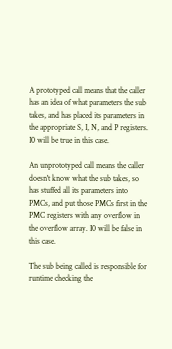A prototyped call means that the caller has an idea of what parameters the sub takes, and has placed its parameters in the appropriate S, I, N, and P registers. I0 will be true in this case.

An unprototyped call means the caller doesn't know what the sub takes, so has stuffed all its parameters into PMCs, and put those PMCs first in the PMC registers with any overflow in the overflow array. I0 will be false in this case.

The sub being called is responsible for runtime checking the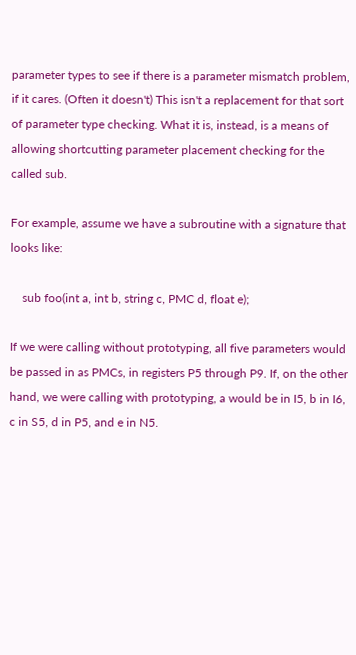parameter types to see if there is a parameter mismatch problem, if it cares. (Often it doesn't) This isn't a replacement for that sort of parameter type checking. What it is, instead, is a means of allowing shortcutting parameter placement checking for the called sub.

For example, assume we have a subroutine with a signature that looks like:

    sub foo(int a, int b, string c, PMC d, float e);

If we were calling without prototyping, all five parameters would be passed in as PMCs, in registers P5 through P9. If, on the other hand, we were calling with prototyping, a would be in I5, b in I6, c in S5, d in P5, and e in N5.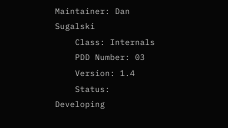Maintainer: Dan Sugalski
    Class: Internals
    PDD Number: 03
    Version: 1.4
    Status: Developing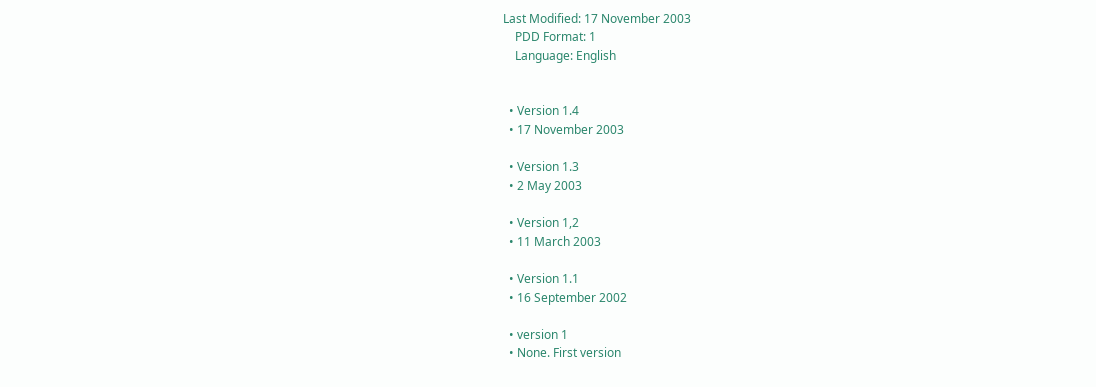Last Modified: 17 November 2003
    PDD Format: 1
    Language: English


  • Version 1.4
  • 17 November 2003

  • Version 1.3
  • 2 May 2003

  • Version 1,2
  • 11 March 2003

  • Version 1.1
  • 16 September 2002

  • version 1
  • None. First version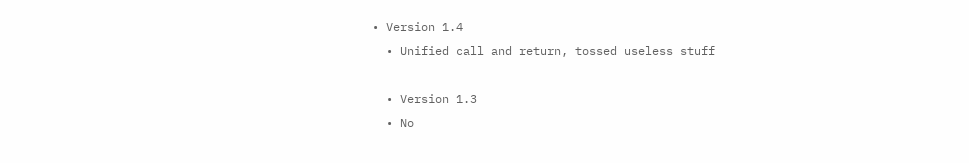• Version 1.4
  • Unified call and return, tossed useless stuff

  • Version 1.3
  • No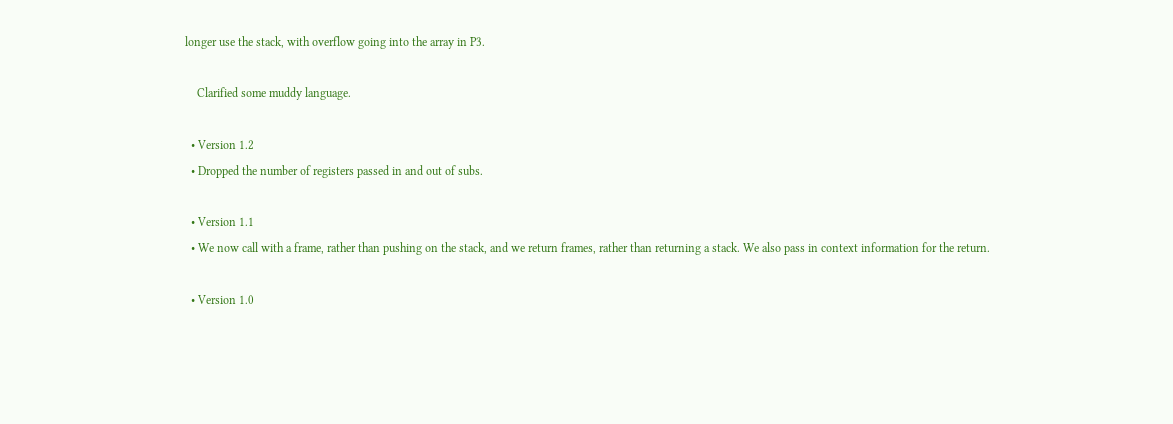longer use the stack, with overflow going into the array in P3.

    Clarified some muddy language.

  • Version 1.2
  • Dropped the number of registers passed in and out of subs.

  • Version 1.1
  • We now call with a frame, rather than pushing on the stack, and we return frames, rather than returning a stack. We also pass in context information for the return.

  • Version 1.0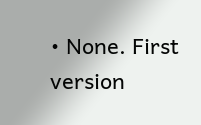• None. First version